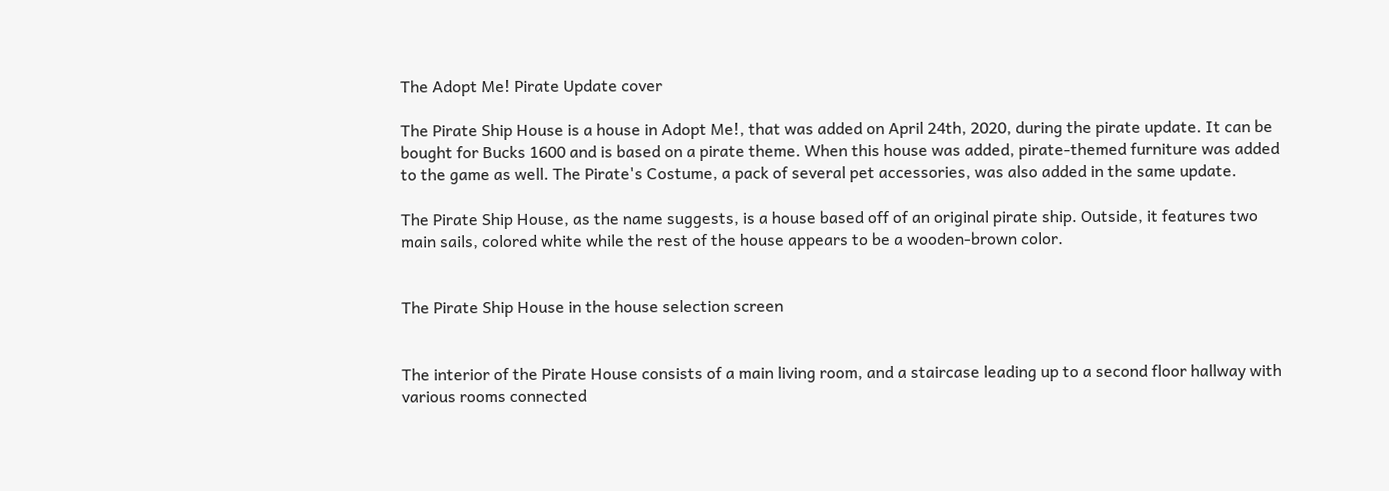The Adopt Me! Pirate Update cover

The Pirate Ship House is a house in Adopt Me!, that was added on April 24th, 2020, during the pirate update. It can be bought for Bucks 1600 and is based on a pirate theme. When this house was added, pirate-themed furniture was added to the game as well. The Pirate's Costume, a pack of several pet accessories, was also added in the same update.

The Pirate Ship House, as the name suggests, is a house based off of an original pirate ship. Outside, it features two main sails, colored white while the rest of the house appears to be a wooden-brown color.


The Pirate Ship House in the house selection screen


The interior of the Pirate House consists of a main living room, and a staircase leading up to a second floor hallway with various rooms connected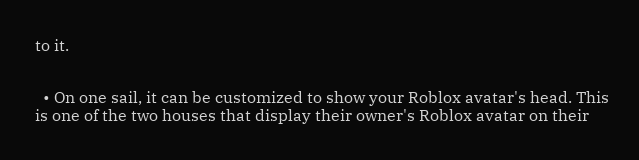to it.


  • On one sail, it can be customized to show your Roblox avatar's head. This is one of the two houses that display their owner's Roblox avatar on their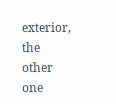exterior, the other one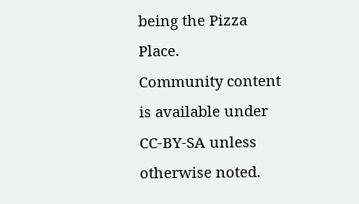being the Pizza Place.
Community content is available under CC-BY-SA unless otherwise noted.